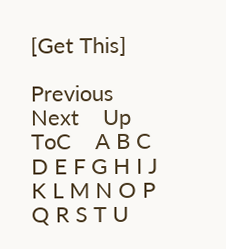[Get This]

Previous    Next    Up    ToC    A B C D E F G H I J K L M N O P Q R S T U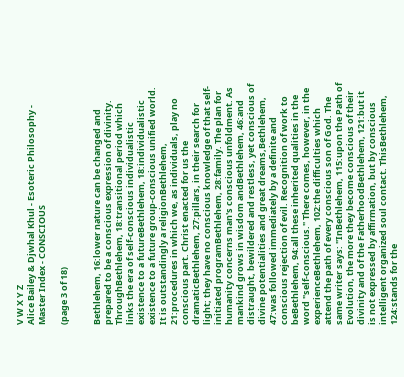V W X Y Z
Alice Bailey & Djwhal Khul - Esoteric Philosophy - Master Index - CONSCIOUS

(page 3 of 18)


Bethlehem, 16:lower nature can be changed and prepared to be a conscious expression of divinity. ThroughBethlehem, 18:transitional period which links the era of self-conscious individualistic existence to a futureBethlehem, 18:individualistic existence to a future group-conscious unified world. It is outstandingly a religionBethlehem, 21:procedures in which we, as individuals, play no conscious part. Christ enacted for us the dramaticBethlehem, 27:pillars, in their search for light; they have no conscious knowledge of that self-initiated programBethlehem, 28:family. The plan for humanity concerns man's conscious unfoldment. As mankind grows in wisdom andBethlehem, 46:and distraught, bewildered and restless, yet conscious of divine potentialities and great dreams,Bethlehem, 47:was followed immediately by a definite and conscious rejection of evil. Recognition of work to beBethlehem, 94:all these inherited qualities in the word "self-conscious." There comes, however, in the experienceBethlehem, 102:the difficulties which attend the path of every conscious son of God. The same writer says: "InBethlehem, 115:upon the Path of Evolution, the more they become conscious of their divinity and of the FatherhoodBethlehem, 121:but it is not expressed by affirmation, but by conscious intelligent organized soul contact. ThisBethlehem, 124:stands for the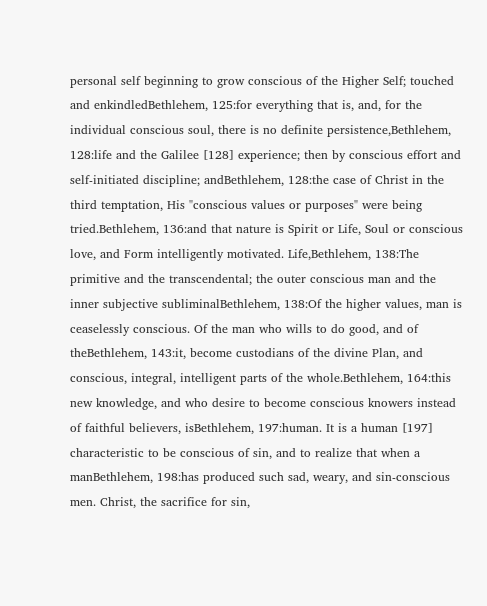personal self beginning to grow conscious of the Higher Self; touched and enkindledBethlehem, 125:for everything that is, and, for the individual conscious soul, there is no definite persistence,Bethlehem, 128:life and the Galilee [128] experience; then by conscious effort and self-initiated discipline; andBethlehem, 128:the case of Christ in the third temptation, His "conscious values or purposes" were being tried.Bethlehem, 136:and that nature is Spirit or Life, Soul or conscious love, and Form intelligently motivated. Life,Bethlehem, 138:The primitive and the transcendental; the outer conscious man and the inner subjective subliminalBethlehem, 138:Of the higher values, man is ceaselessly conscious. Of the man who wills to do good, and of theBethlehem, 143:it, become custodians of the divine Plan, and conscious, integral, intelligent parts of the whole.Bethlehem, 164:this new knowledge, and who desire to become conscious knowers instead of faithful believers, isBethlehem, 197:human. It is a human [197] characteristic to be conscious of sin, and to realize that when a manBethlehem, 198:has produced such sad, weary, and sin-conscious men. Christ, the sacrifice for sin,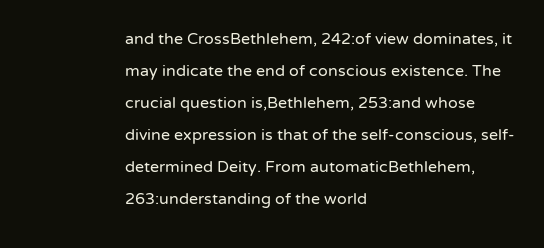and the CrossBethlehem, 242:of view dominates, it may indicate the end of conscious existence. The crucial question is,Bethlehem, 253:and whose divine expression is that of the self-conscious, self-determined Deity. From automaticBethlehem, 263:understanding of the world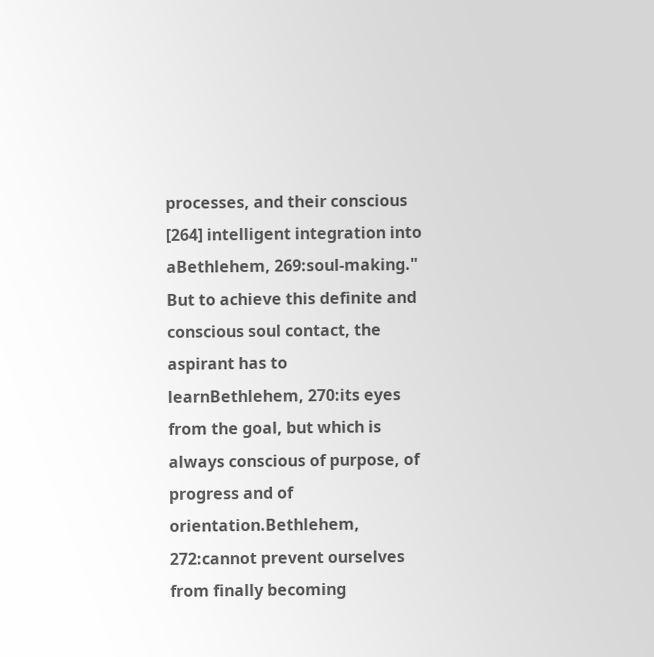processes, and their conscious [264] intelligent integration into aBethlehem, 269:soul-making." But to achieve this definite and conscious soul contact, the aspirant has to learnBethlehem, 270:its eyes from the goal, but which is always conscious of purpose, of progress and of orientation.Bethlehem, 272:cannot prevent ourselves from finally becoming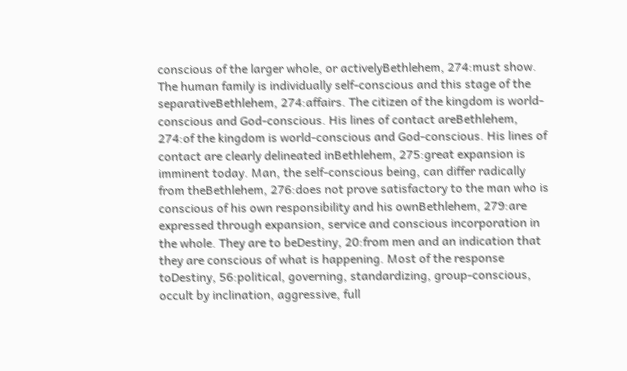conscious of the larger whole, or activelyBethlehem, 274:must show. The human family is individually self-conscious and this stage of the separativeBethlehem, 274:affairs. The citizen of the kingdom is world-conscious and God-conscious. His lines of contact areBethlehem, 274:of the kingdom is world-conscious and God-conscious. His lines of contact are clearly delineated inBethlehem, 275:great expansion is imminent today. Man, the self-conscious being, can differ radically from theBethlehem, 276:does not prove satisfactory to the man who is conscious of his own responsibility and his ownBethlehem, 279:are expressed through expansion, service and conscious incorporation in the whole. They are to beDestiny, 20:from men and an indication that they are conscious of what is happening. Most of the response toDestiny, 56:political, governing, standardizing, group-conscious, occult by inclination, aggressive, full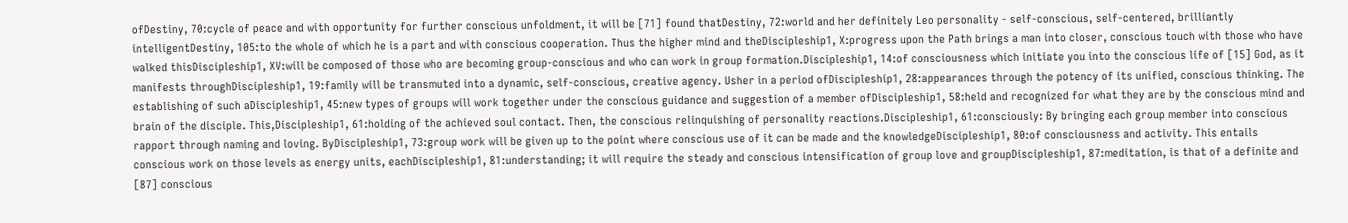ofDestiny, 70:cycle of peace and with opportunity for further conscious unfoldment, it will be [71] found thatDestiny, 72:world and her definitely Leo personality - self-conscious, self-centered, brilliantly intelligentDestiny, 105:to the whole of which he is a part and with conscious cooperation. Thus the higher mind and theDiscipleship1, X:progress upon the Path brings a man into closer, conscious touch with those who have walked thisDiscipleship1, XV:will be composed of those who are becoming group-conscious and who can work in group formation.Discipleship1, 14:of consciousness which initiate you into the conscious life of [15] God, as it manifests throughDiscipleship1, 19:family will be transmuted into a dynamic, self-conscious, creative agency. Usher in a period ofDiscipleship1, 28:appearances through the potency of its unified, conscious thinking. The establishing of such aDiscipleship1, 45:new types of groups will work together under the conscious guidance and suggestion of a member ofDiscipleship1, 58:held and recognized for what they are by the conscious mind and brain of the disciple. This,Discipleship1, 61:holding of the achieved soul contact. Then, the conscious relinquishing of personality reactions.Discipleship1, 61:consciously: By bringing each group member into conscious rapport through naming and loving. ByDiscipleship1, 73:group work will be given up to the point where conscious use of it can be made and the knowledgeDiscipleship1, 80:of consciousness and activity. This entails conscious work on those levels as energy units, eachDiscipleship1, 81:understanding; it will require the steady and conscious intensification of group love and groupDiscipleship1, 87:meditation, is that of a definite and [87] conscious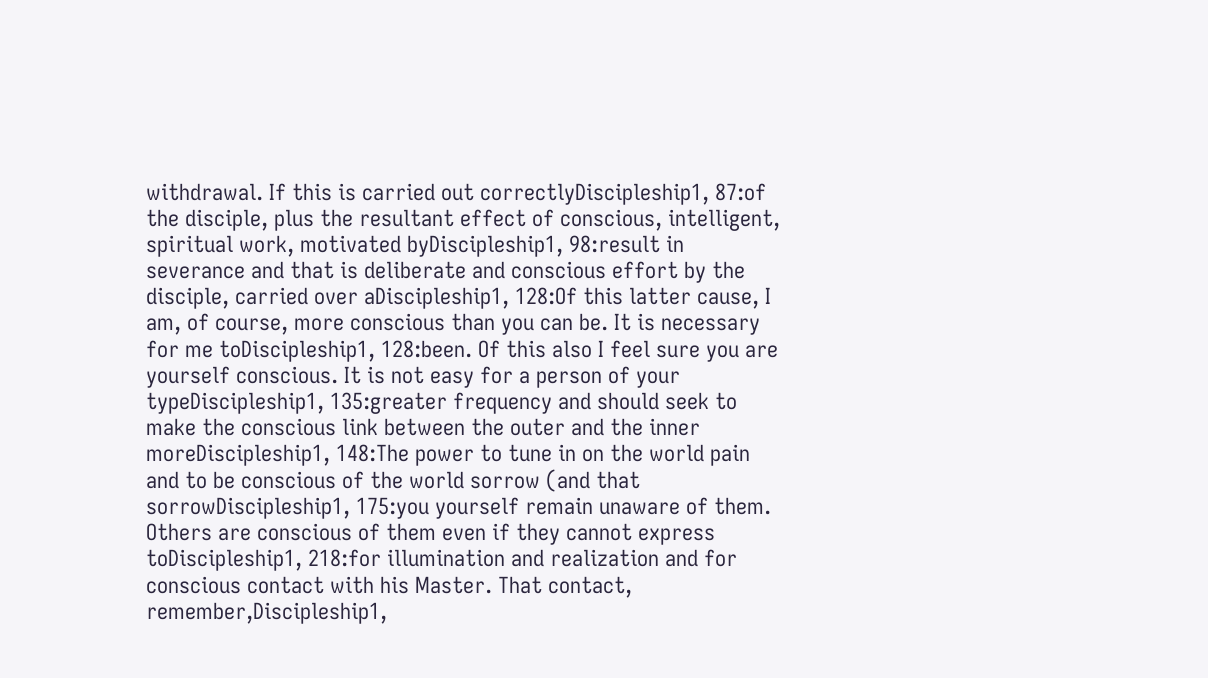withdrawal. If this is carried out correctlyDiscipleship1, 87:of the disciple, plus the resultant effect of conscious, intelligent, spiritual work, motivated byDiscipleship1, 98:result in severance and that is deliberate and conscious effort by the disciple, carried over aDiscipleship1, 128:Of this latter cause, I am, of course, more conscious than you can be. It is necessary for me toDiscipleship1, 128:been. Of this also I feel sure you are yourself conscious. It is not easy for a person of your typeDiscipleship1, 135:greater frequency and should seek to make the conscious link between the outer and the inner moreDiscipleship1, 148:The power to tune in on the world pain and to be conscious of the world sorrow (and that sorrowDiscipleship1, 175:you yourself remain unaware of them. Others are conscious of them even if they cannot express toDiscipleship1, 218:for illumination and realization and for conscious contact with his Master. That contact, remember,Discipleship1,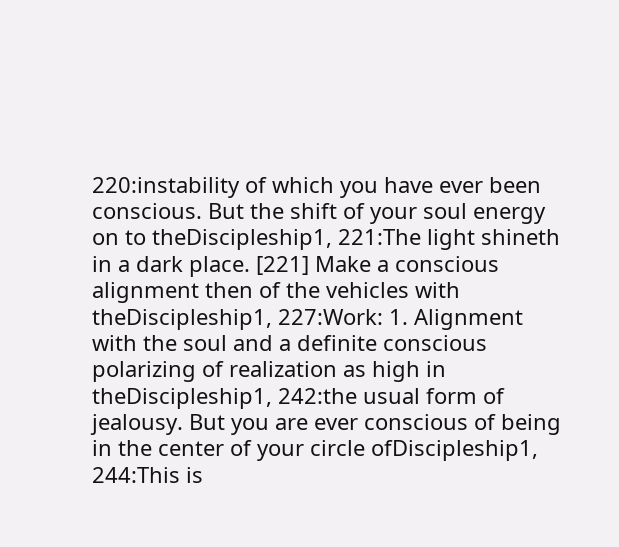220:instability of which you have ever been conscious. But the shift of your soul energy on to theDiscipleship1, 221:The light shineth in a dark place. [221] Make a conscious alignment then of the vehicles with theDiscipleship1, 227:Work: 1. Alignment with the soul and a definite conscious polarizing of realization as high in theDiscipleship1, 242:the usual form of jealousy. But you are ever conscious of being in the center of your circle ofDiscipleship1, 244:This is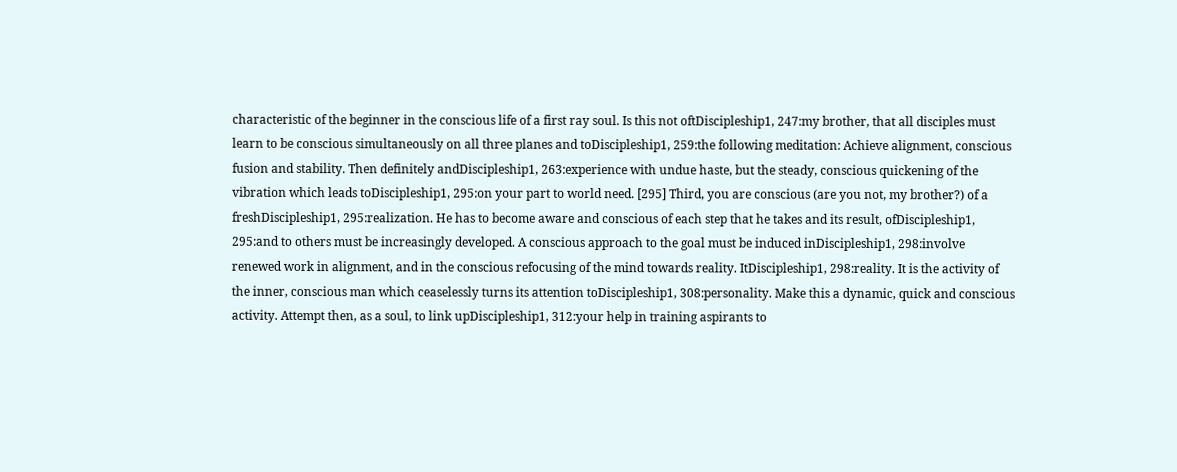characteristic of the beginner in the conscious life of a first ray soul. Is this not oftDiscipleship1, 247:my brother, that all disciples must learn to be conscious simultaneously on all three planes and toDiscipleship1, 259:the following meditation: Achieve alignment, conscious fusion and stability. Then definitely andDiscipleship1, 263:experience with undue haste, but the steady, conscious quickening of the vibration which leads toDiscipleship1, 295:on your part to world need. [295] Third, you are conscious (are you not, my brother?) of a freshDiscipleship1, 295:realization. He has to become aware and conscious of each step that he takes and its result, ofDiscipleship1, 295:and to others must be increasingly developed. A conscious approach to the goal must be induced inDiscipleship1, 298:involve renewed work in alignment, and in the conscious refocusing of the mind towards reality. ItDiscipleship1, 298:reality. It is the activity of the inner, conscious man which ceaselessly turns its attention toDiscipleship1, 308:personality. Make this a dynamic, quick and conscious activity. Attempt then, as a soul, to link upDiscipleship1, 312:your help in training aspirants to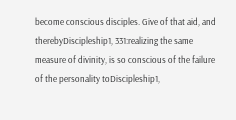become conscious disciples. Give of that aid, and therebyDiscipleship1, 331:realizing the same measure of divinity, is so conscious of the failure of the personality toDiscipleship1,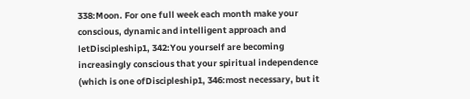338:Moon. For one full week each month make your conscious, dynamic and intelligent approach and letDiscipleship1, 342:You yourself are becoming increasingly conscious that your spiritual independence (which is one ofDiscipleship1, 346:most necessary, but it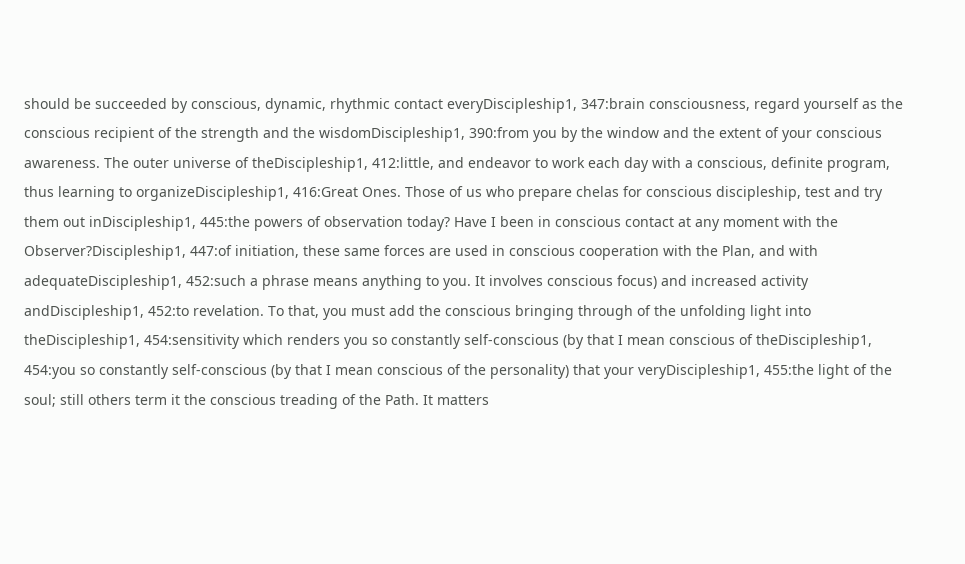should be succeeded by conscious, dynamic, rhythmic contact everyDiscipleship1, 347:brain consciousness, regard yourself as the conscious recipient of the strength and the wisdomDiscipleship1, 390:from you by the window and the extent of your conscious awareness. The outer universe of theDiscipleship1, 412:little, and endeavor to work each day with a conscious, definite program, thus learning to organizeDiscipleship1, 416:Great Ones. Those of us who prepare chelas for conscious discipleship, test and try them out inDiscipleship1, 445:the powers of observation today? Have I been in conscious contact at any moment with the Observer?Discipleship1, 447:of initiation, these same forces are used in conscious cooperation with the Plan, and with adequateDiscipleship1, 452:such a phrase means anything to you. It involves conscious focus) and increased activity andDiscipleship1, 452:to revelation. To that, you must add the conscious bringing through of the unfolding light into theDiscipleship1, 454:sensitivity which renders you so constantly self-conscious (by that I mean conscious of theDiscipleship1, 454:you so constantly self-conscious (by that I mean conscious of the personality) that your veryDiscipleship1, 455:the light of the soul; still others term it the conscious treading of the Path. It matters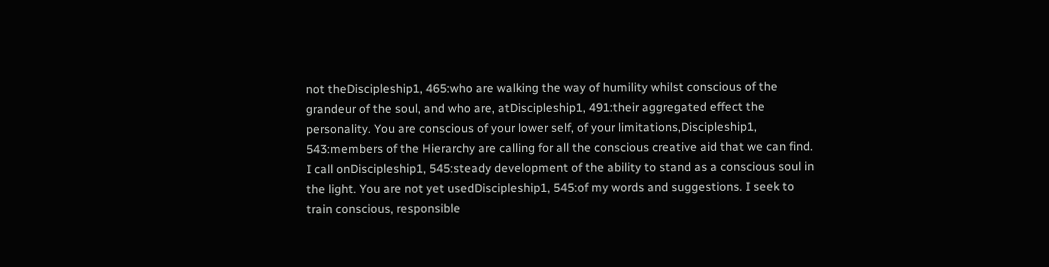not theDiscipleship1, 465:who are walking the way of humility whilst conscious of the grandeur of the soul, and who are, atDiscipleship1, 491:their aggregated effect the personality. You are conscious of your lower self, of your limitations,Discipleship1, 543:members of the Hierarchy are calling for all the conscious creative aid that we can find. I call onDiscipleship1, 545:steady development of the ability to stand as a conscious soul in the light. You are not yet usedDiscipleship1, 545:of my words and suggestions. I seek to train conscious, responsible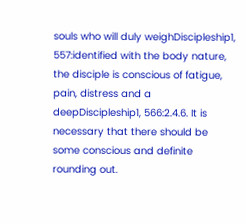souls who will duly weighDiscipleship1, 557:identified with the body nature, the disciple is conscious of fatigue, pain, distress and a deepDiscipleship1, 566:2.4.6. It is necessary that there should be some conscious and definite rounding out.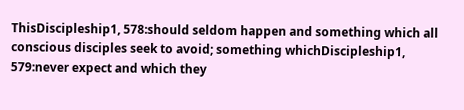ThisDiscipleship1, 578:should seldom happen and something which all conscious disciples seek to avoid; something whichDiscipleship1, 579:never expect and which they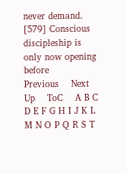never demand. [579] Conscious discipleship is only now opening before
Previous    Next    Up    ToC    A B C D E F G H I J K L M N O P Q R S T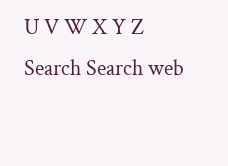U V W X Y Z
Search Search web